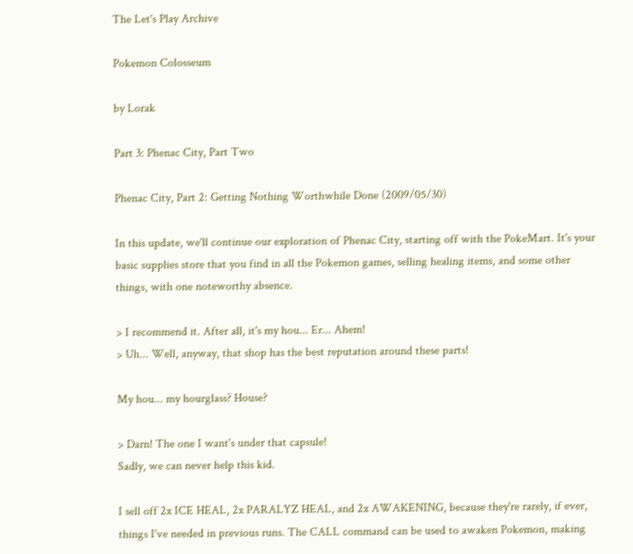The Let's Play Archive

Pokemon Colosseum

by Lorak

Part 3: Phenac City, Part Two

Phenac City, Part 2: Getting Nothing Worthwhile Done (2009/05/30)

In this update, we'll continue our exploration of Phenac City, starting off with the PokeMart. It's your basic supplies store that you find in all the Pokemon games, selling healing items, and some other things, with one noteworthy absence.

> I recommend it. After all, it's my hou... Er... Ahem!
> Uh... Well, anyway, that shop has the best reputation around these parts!

My hou... my hourglass? House?

> Darn! The one I want's under that capsule!
Sadly, we can never help this kid.

I sell off 2x ICE HEAL, 2x PARALYZ HEAL, and 2x AWAKENING, because they're rarely, if ever, things I've needed in previous runs. The CALL command can be used to awaken Pokemon, making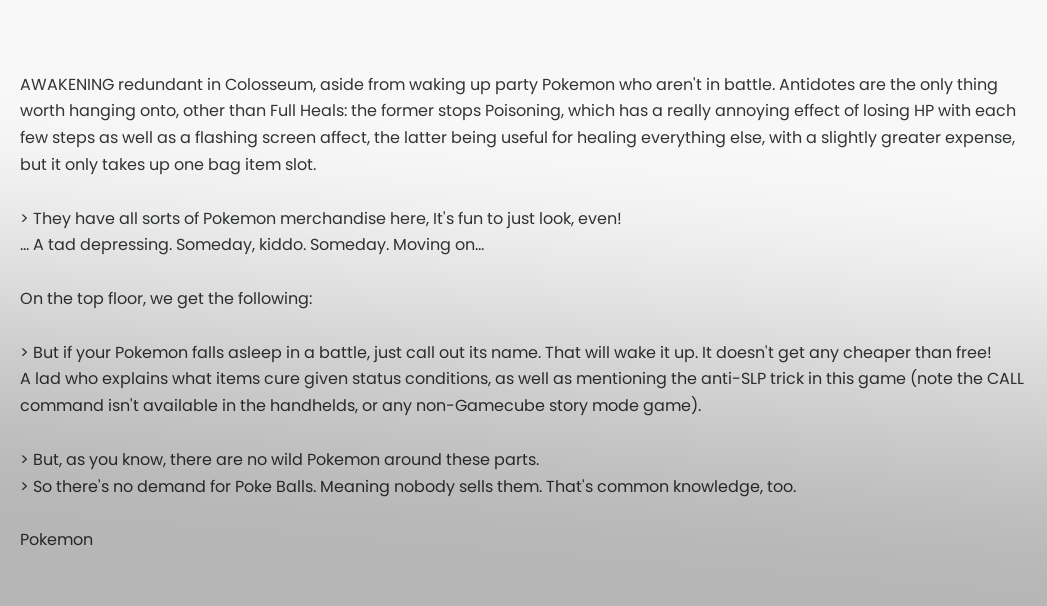AWAKENING redundant in Colosseum, aside from waking up party Pokemon who aren't in battle. Antidotes are the only thing worth hanging onto, other than Full Heals: the former stops Poisoning, which has a really annoying effect of losing HP with each few steps as well as a flashing screen affect, the latter being useful for healing everything else, with a slightly greater expense, but it only takes up one bag item slot.

> They have all sorts of Pokemon merchandise here, It's fun to just look, even!
… A tad depressing. Someday, kiddo. Someday. Moving on...

On the top floor, we get the following:

> But if your Pokemon falls asleep in a battle, just call out its name. That will wake it up. It doesn't get any cheaper than free!
A lad who explains what items cure given status conditions, as well as mentioning the anti-SLP trick in this game (note the CALL command isn't available in the handhelds, or any non-Gamecube story mode game).

> But, as you know, there are no wild Pokemon around these parts.
> So there's no demand for Poke Balls. Meaning nobody sells them. That's common knowledge, too.

Pokemon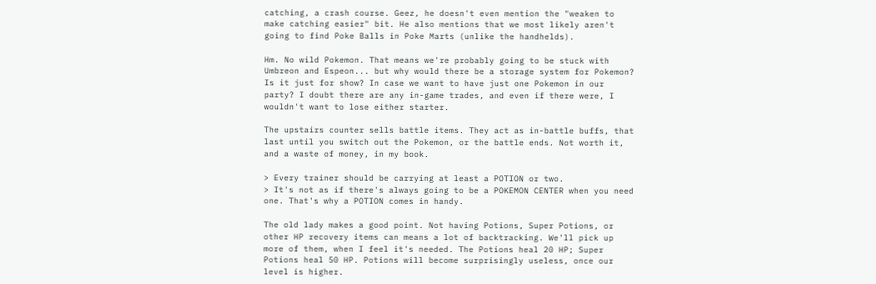catching, a crash course. Geez, he doesn't even mention the "weaken to make catching easier" bit. He also mentions that we most likely aren't going to find Poke Balls in Poke Marts (unlike the handhelds).

Hm. No wild Pokemon. That means we're probably going to be stuck with Umbreon and Espeon... but why would there be a storage system for Pokemon? Is it just for show? In case we want to have just one Pokemon in our party? I doubt there are any in-game trades, and even if there were, I wouldn't want to lose either starter.

The upstairs counter sells battle items. They act as in-battle buffs, that last until you switch out the Pokemon, or the battle ends. Not worth it, and a waste of money, in my book.

> Every trainer should be carrying at least a POTION or two.
> It's not as if there's always going to be a POKEMON CENTER when you need one. That's why a POTION comes in handy.

The old lady makes a good point. Not having Potions, Super Potions, or other HP recovery items can means a lot of backtracking. We'll pick up more of them, when I feel it's needed. The Potions heal 20 HP; Super Potions heal 50 HP. Potions will become surprisingly useless, once our level is higher.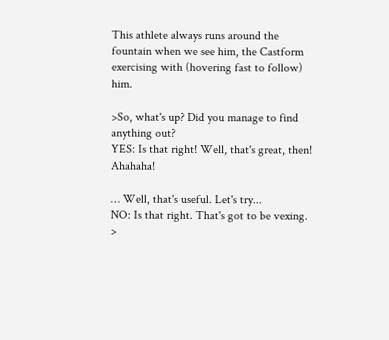This athlete always runs around the fountain when we see him, the Castform exercising with (hovering fast to follow) him.

>So, what's up? Did you manage to find anything out?
YES: Is that right! Well, that's great, then! Ahahaha!

… Well, that's useful. Let's try...
NO: Is that right. That's got to be vexing.
>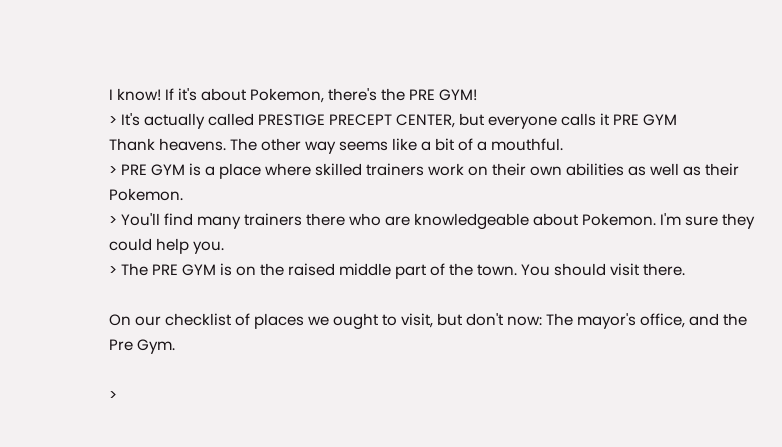I know! If it's about Pokemon, there's the PRE GYM!
> It's actually called PRESTIGE PRECEPT CENTER, but everyone calls it PRE GYM
Thank heavens. The other way seems like a bit of a mouthful.
> PRE GYM is a place where skilled trainers work on their own abilities as well as their Pokemon.
> You'll find many trainers there who are knowledgeable about Pokemon. I'm sure they could help you.
> The PRE GYM is on the raised middle part of the town. You should visit there.

On our checklist of places we ought to visit, but don't now: The mayor's office, and the Pre Gym.

>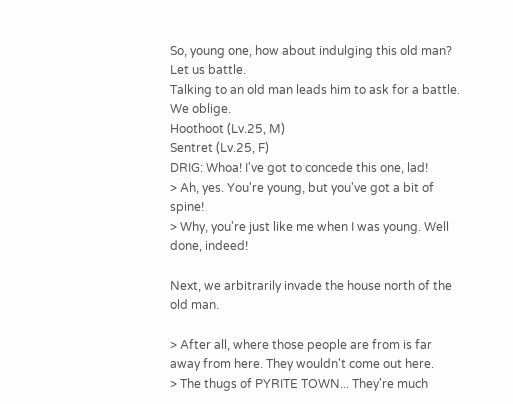So, young one, how about indulging this old man? Let us battle.
Talking to an old man leads him to ask for a battle. We oblige.
Hoothoot (Lv.25, M)
Sentret (Lv.25, F)
DRIG: Whoa! I've got to concede this one, lad!
> Ah, yes. You're young, but you've got a bit of spine!
> Why, you're just like me when I was young. Well done, indeed!

Next, we arbitrarily invade the house north of the old man.

> After all, where those people are from is far away from here. They wouldn't come out here.
> The thugs of PYRITE TOWN... They're much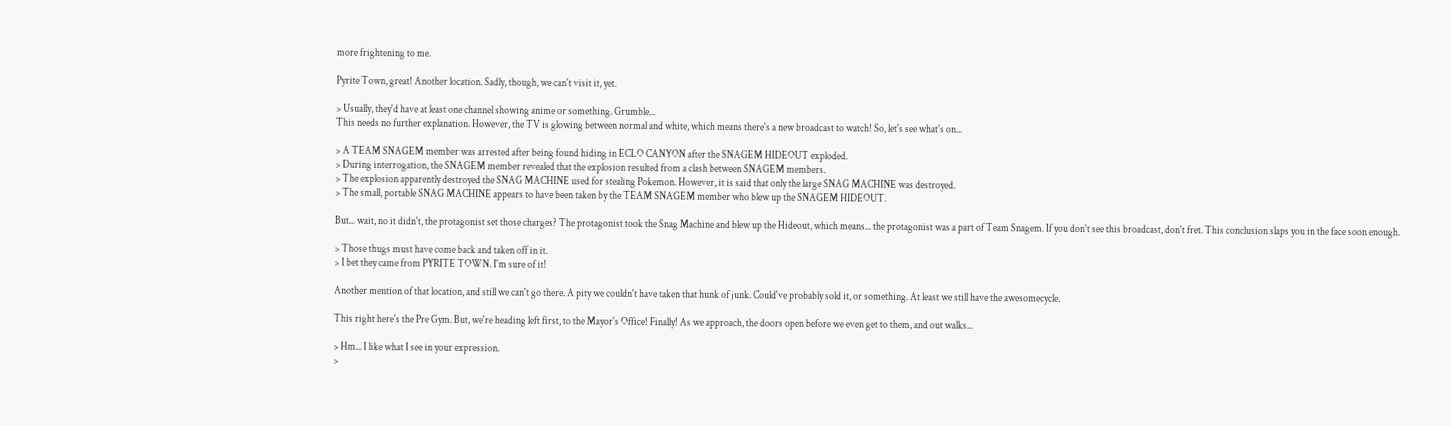more frightening to me.

Pyrite Town, great! Another location. Sadly, though, we can't visit it, yet.

> Usually, they'd have at least one channel showing anime or something. Grumble...
This needs no further explanation. However, the TV is glowing between normal and white, which means there's a new broadcast to watch! So, let's see what's on...

> A TEAM SNAGEM member was arrested after being found hiding in ECLO CANYON after the SNAGEM HIDEOUT exploded.
> During interrogation, the SNAGEM member revealed that the explosion resulted from a clash between SNAGEM members.
> The explosion apparently destroyed the SNAG MACHINE used for stealing Pokemon. However, it is said that only the large SNAG MACHINE was destroyed.
> The small, portable SNAG MACHINE appears to have been taken by the TEAM SNAGEM member who blew up the SNAGEM HIDEOUT.

But... wait, no it didn't, the protagonist set those charges? The protagonist took the Snag Machine and blew up the Hideout, which means... the protagonist was a part of Team Snagem. If you don't see this broadcast, don't fret. This conclusion slaps you in the face soon enough.

> Those thugs must have come back and taken off in it.
> I bet they came from PYRITE TOWN. I'm sure of it!

Another mention of that location, and still we can't go there. A pity we couldn't have taken that hunk of junk. Could've probably sold it, or something. At least we still have the awesomecycle.

This right here's the Pre Gym. But, we're heading left first, to the Mayor's Office! Finally! As we approach, the doors open before we even get to them, and out walks...

> Hm... I like what I see in your expression.
>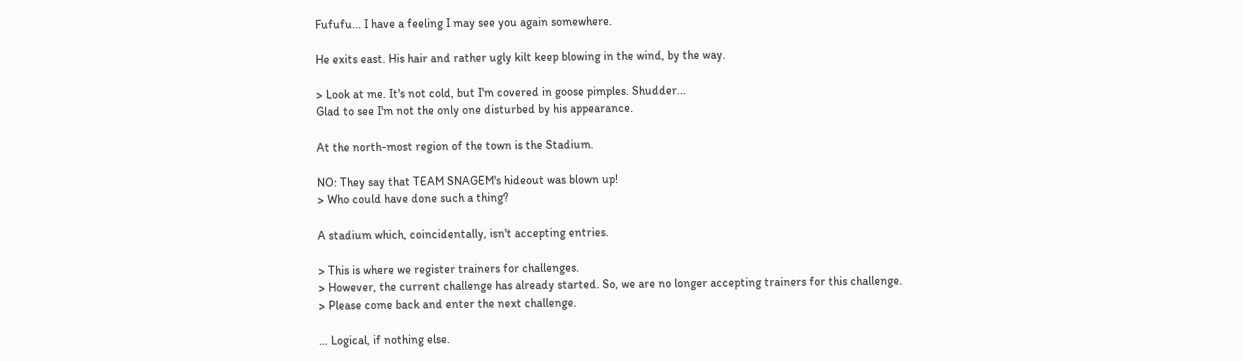Fufufu... I have a feeling I may see you again somewhere.

He exits east. His hair and rather ugly kilt keep blowing in the wind, by the way.

> Look at me. It's not cold, but I'm covered in goose pimples. Shudder...
Glad to see I'm not the only one disturbed by his appearance.

At the north-most region of the town is the Stadium.

NO: They say that TEAM SNAGEM's hideout was blown up!
> Who could have done such a thing?

A stadium which, coincidentally, isn't accepting entries.

> This is where we register trainers for challenges.
> However, the current challenge has already started. So, we are no longer accepting trainers for this challenge.
> Please come back and enter the next challenge.

… Logical, if nothing else.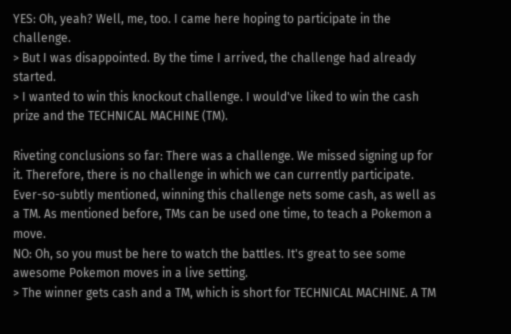YES: Oh, yeah? Well, me, too. I came here hoping to participate in the challenge.
> But I was disappointed. By the time I arrived, the challenge had already started.
> I wanted to win this knockout challenge. I would've liked to win the cash prize and the TECHNICAL MACHINE (TM).

Riveting conclusions so far: There was a challenge. We missed signing up for it. Therefore, there is no challenge in which we can currently participate. Ever-so-subtly mentioned, winning this challenge nets some cash, as well as a TM. As mentioned before, TMs can be used one time, to teach a Pokemon a move.
NO: Oh, so you must be here to watch the battles. It's great to see some awesome Pokemon moves in a live setting.
> The winner gets cash and a TM, which is short for TECHNICAL MACHINE. A TM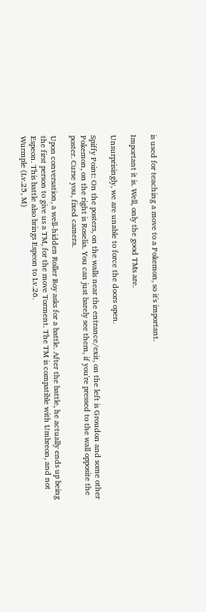is used for teaching a move to a Pokemon, so it's important.

Important it is. Well, only the good TMs are.

Unsurprisingly, we are unable to force the doors open.

Spiffy Point: On the posters, on the walls near the entrance/exit, on the left is Groudon and some other Pokemon, on the right is Roselia. You can just barely see them, if you're pressed to the wall opposite the poster. Curse you, fixed camera.

Upon conversation, a well-hidden Roller Boy asks for a battle. After the battle, he actually ends up being the first person to give us a TM, for the move Torment. The TM is compatible with Umbreon, and not Espeon. This battle also brings Espeon to Lv.26.
Wurmple (Lv.25, M)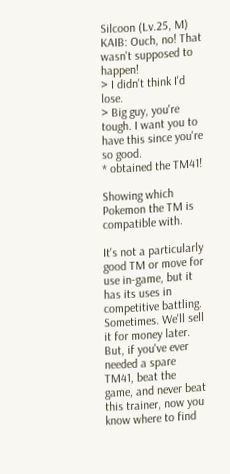Silcoon (Lv.25, M)
KAIB: Ouch, no! That wasn't supposed to happen!
> I didn't think I'd lose.
> Big guy, you're tough. I want you to have this since you're so good.
* obtained the TM41!

Showing which Pokemon the TM is compatible with.

It's not a particularly good TM or move for use in-game, but it has its uses in competitive battling. Sometimes. We'll sell it for money later. But, if you've ever needed a spare TM41, beat the game, and never beat this trainer, now you know where to find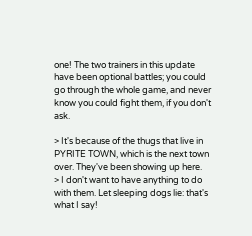one! The two trainers in this update have been optional battles; you could go through the whole game, and never know you could fight them, if you don't ask.

> It's because of the thugs that live in PYRITE TOWN, which is the next town over. They've been showing up here.
> I don't want to have anything to do with them. Let sleeping dogs lie: that's what I say!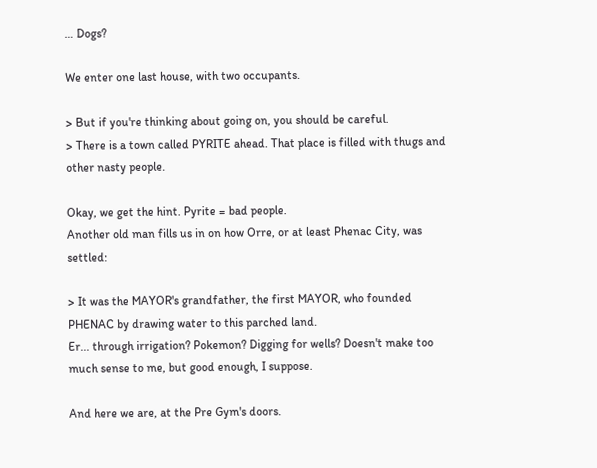… Dogs?

We enter one last house, with two occupants.

> But if you're thinking about going on, you should be careful.
> There is a town called PYRITE ahead. That place is filled with thugs and other nasty people.

Okay, we get the hint. Pyrite = bad people.
Another old man fills us in on how Orre, or at least Phenac City, was settled:

> It was the MAYOR's grandfather, the first MAYOR, who founded PHENAC by drawing water to this parched land.
Er... through irrigation? Pokemon? Digging for wells? Doesn't make too much sense to me, but good enough, I suppose.

And here we are, at the Pre Gym's doors.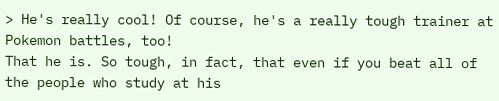> He's really cool! Of course, he's a really tough trainer at Pokemon battles, too!
That he is. So tough, in fact, that even if you beat all of the people who study at his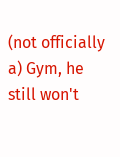(not officially a) Gym, he still won't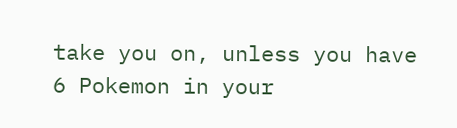take you on, unless you have 6 Pokemon in your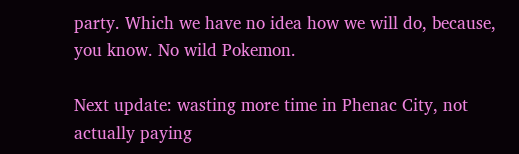party. Which we have no idea how we will do, because, you know. No wild Pokemon.

Next update: wasting more time in Phenac City, not actually paying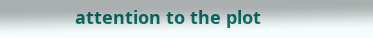attention to the plot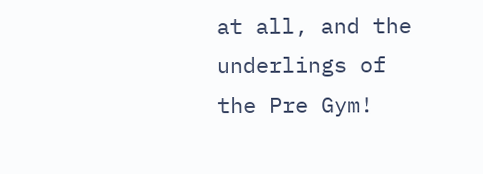at all, and the underlings of the Pre Gym!